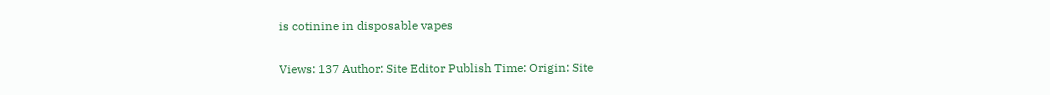is cotinine in disposable vapes

Views: 137 Author: Site Editor Publish Time: Origin: Site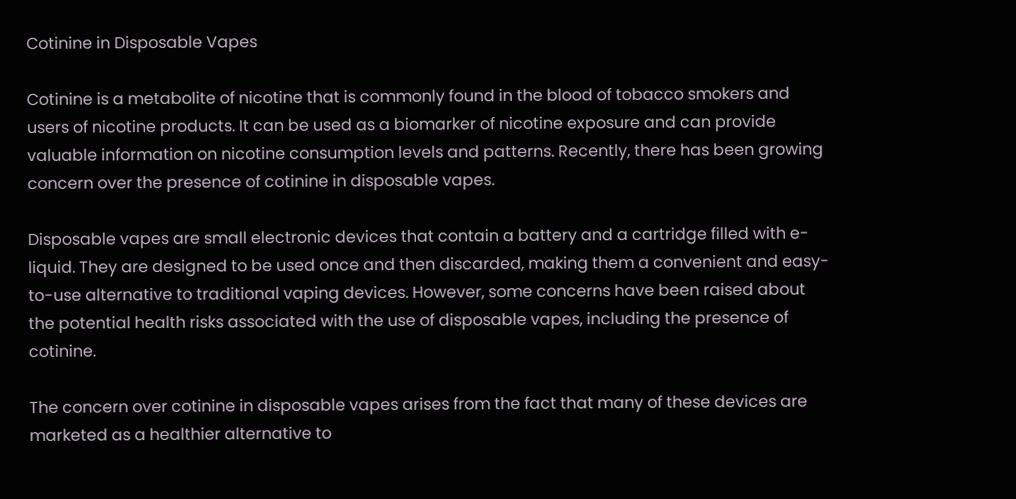Cotinine in Disposable Vapes

Cotinine is a metabolite of nicotine that is commonly found in the blood of tobacco smokers and users of nicotine products. It can be used as a biomarker of nicotine exposure and can provide valuable information on nicotine consumption levels and patterns. Recently, there has been growing concern over the presence of cotinine in disposable vapes.

Disposable vapes are small electronic devices that contain a battery and a cartridge filled with e-liquid. They are designed to be used once and then discarded, making them a convenient and easy-to-use alternative to traditional vaping devices. However, some concerns have been raised about the potential health risks associated with the use of disposable vapes, including the presence of cotinine.

The concern over cotinine in disposable vapes arises from the fact that many of these devices are marketed as a healthier alternative to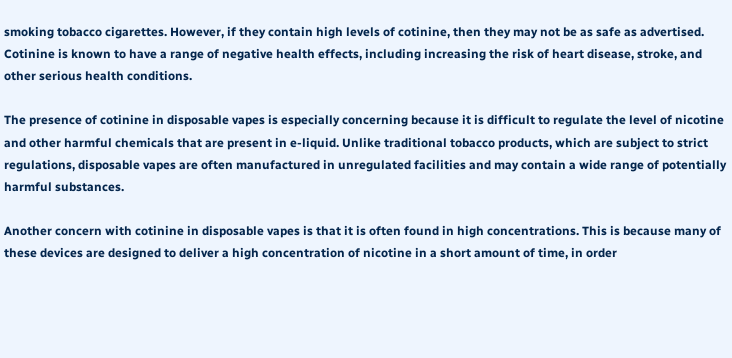smoking tobacco cigarettes. However, if they contain high levels of cotinine, then they may not be as safe as advertised. Cotinine is known to have a range of negative health effects, including increasing the risk of heart disease, stroke, and other serious health conditions.

The presence of cotinine in disposable vapes is especially concerning because it is difficult to regulate the level of nicotine and other harmful chemicals that are present in e-liquid. Unlike traditional tobacco products, which are subject to strict regulations, disposable vapes are often manufactured in unregulated facilities and may contain a wide range of potentially harmful substances.

Another concern with cotinine in disposable vapes is that it is often found in high concentrations. This is because many of these devices are designed to deliver a high concentration of nicotine in a short amount of time, in order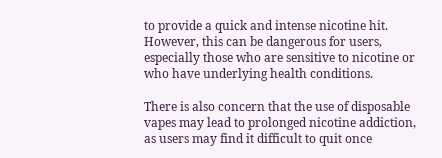to provide a quick and intense nicotine hit. However, this can be dangerous for users, especially those who are sensitive to nicotine or who have underlying health conditions.

There is also concern that the use of disposable vapes may lead to prolonged nicotine addiction, as users may find it difficult to quit once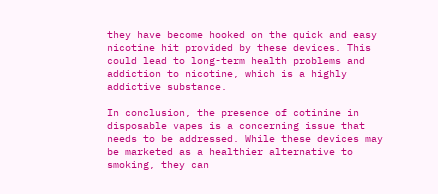they have become hooked on the quick and easy nicotine hit provided by these devices. This could lead to long-term health problems and addiction to nicotine, which is a highly addictive substance.

In conclusion, the presence of cotinine in disposable vapes is a concerning issue that needs to be addressed. While these devices may be marketed as a healthier alternative to smoking, they can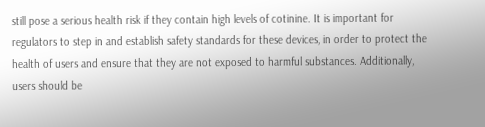still pose a serious health risk if they contain high levels of cotinine. It is important for regulators to step in and establish safety standards for these devices, in order to protect the health of users and ensure that they are not exposed to harmful substances. Additionally, users should be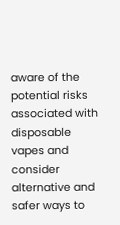aware of the potential risks associated with disposable vapes and consider alternative and safer ways to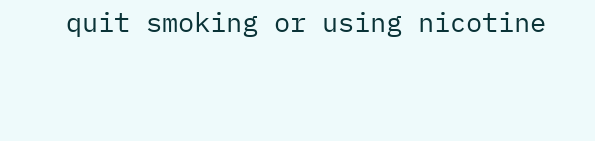quit smoking or using nicotine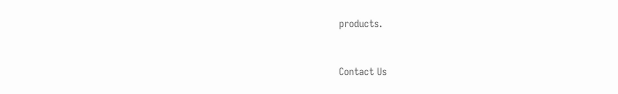products.


Contact Us